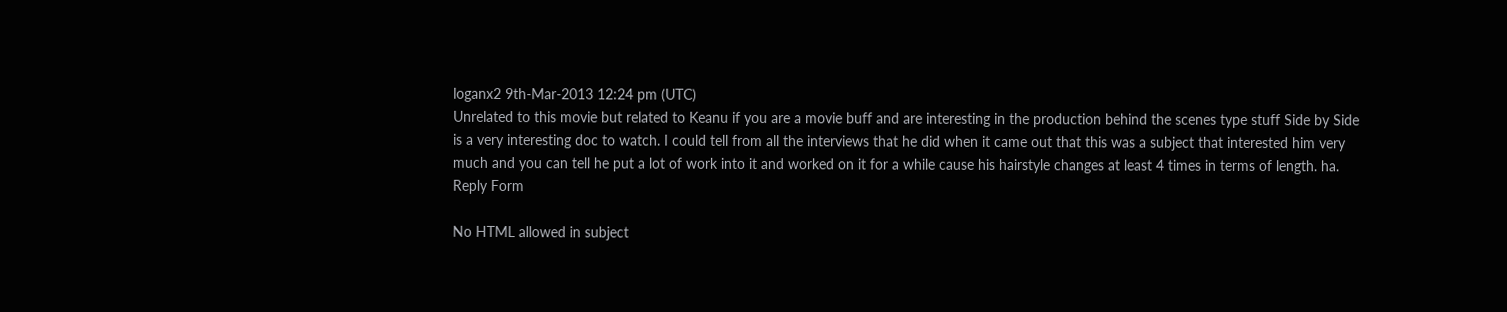loganx2 9th-Mar-2013 12:24 pm (UTC)
Unrelated to this movie but related to Keanu if you are a movie buff and are interesting in the production behind the scenes type stuff Side by Side is a very interesting doc to watch. I could tell from all the interviews that he did when it came out that this was a subject that interested him very much and you can tell he put a lot of work into it and worked on it for a while cause his hairstyle changes at least 4 times in terms of length. ha.
Reply Form

No HTML allowed in subject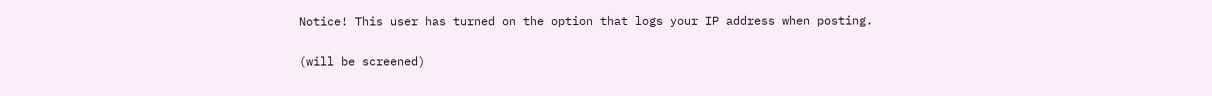Notice! This user has turned on the option that logs your IP address when posting.

(will be screened)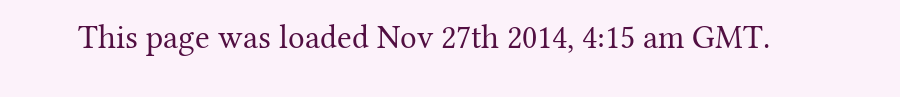This page was loaded Nov 27th 2014, 4:15 am GMT.